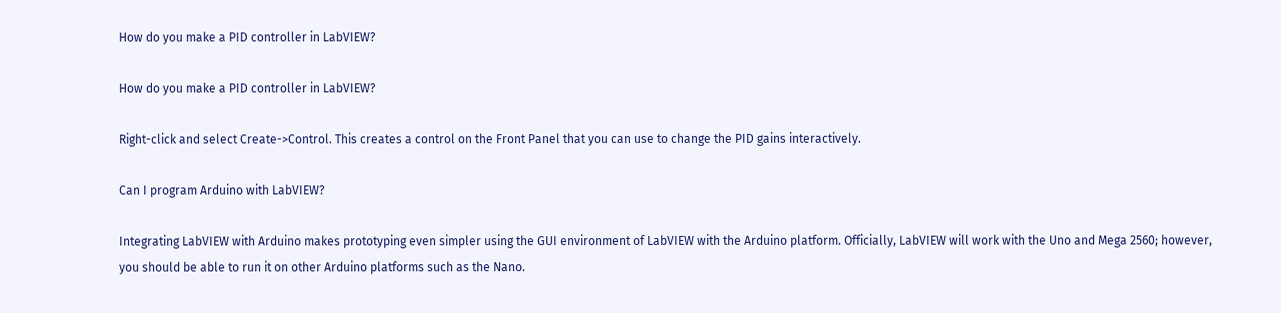How do you make a PID controller in LabVIEW?

How do you make a PID controller in LabVIEW?

Right-click and select Create->Control. This creates a control on the Front Panel that you can use to change the PID gains interactively.

Can I program Arduino with LabVIEW?

Integrating LabVIEW with Arduino makes prototyping even simpler using the GUI environment of LabVIEW with the Arduino platform. Officially, LabVIEW will work with the Uno and Mega 2560; however, you should be able to run it on other Arduino platforms such as the Nano.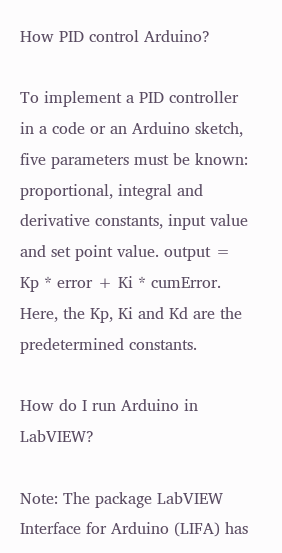How PID control Arduino?

To implement a PID controller in a code or an Arduino sketch, five parameters must be known: proportional, integral and derivative constants, input value and set point value. output = Kp * error + Ki * cumError. Here, the Kp, Ki and Kd are the predetermined constants.

How do I run Arduino in LabVIEW?

Note: The package LabVIEW Interface for Arduino (LIFA) has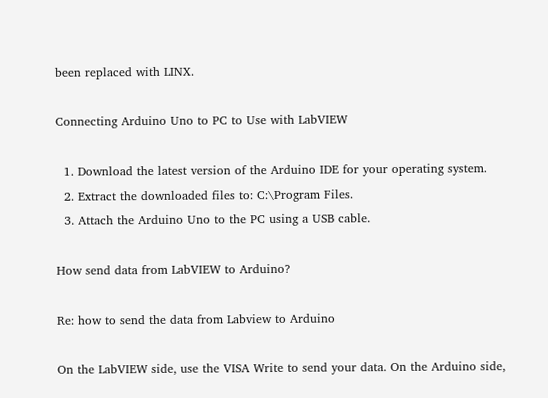been replaced with LINX.

Connecting Arduino Uno to PC to Use with LabVIEW

  1. Download the latest version of the Arduino IDE for your operating system.
  2. Extract the downloaded files to: C:\Program Files.
  3. Attach the Arduino Uno to the PC using a USB cable.

How send data from LabVIEW to Arduino?

Re: how to send the data from Labview to Arduino

On the LabVIEW side, use the VISA Write to send your data. On the Arduino side,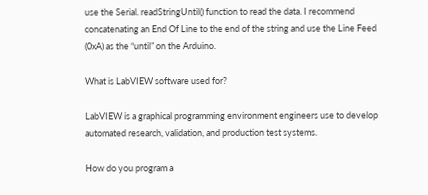use the Serial. readStringUntil() function to read the data. I recommend concatenating an End Of Line to the end of the string and use the Line Feed (0xA) as the “until” on the Arduino.

What is LabVIEW software used for?

LabVIEW is a graphical programming environment engineers use to develop automated research, validation, and production test systems.

How do you program a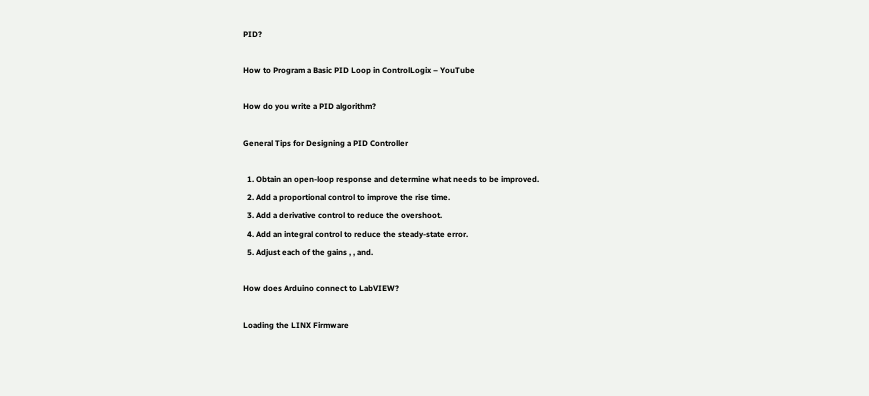PID?

How to Program a Basic PID Loop in ControlLogix – YouTube

How do you write a PID algorithm?

General Tips for Designing a PID Controller

  1. Obtain an open-loop response and determine what needs to be improved.
  2. Add a proportional control to improve the rise time.
  3. Add a derivative control to reduce the overshoot.
  4. Add an integral control to reduce the steady-state error.
  5. Adjust each of the gains , , and.

How does Arduino connect to LabVIEW?

Loading the LINX Firmware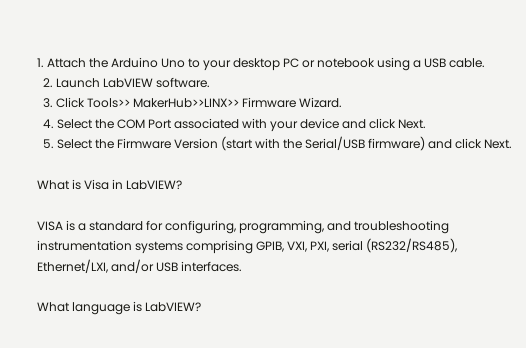1. Attach the Arduino Uno to your desktop PC or notebook using a USB cable.
  2. Launch LabVIEW software.
  3. Click Tools>> MakerHub>>LINX>> Firmware Wizard.
  4. Select the COM Port associated with your device and click Next.
  5. Select the Firmware Version (start with the Serial/USB firmware) and click Next.

What is Visa in LabVIEW?

VISA is a standard for configuring, programming, and troubleshooting instrumentation systems comprising GPIB, VXI, PXI, serial (RS232/RS485), Ethernet/LXI, and/or USB interfaces.

What language is LabVIEW?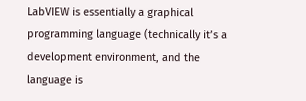LabVIEW is essentially a graphical programming language (technically it’s a development environment, and the language is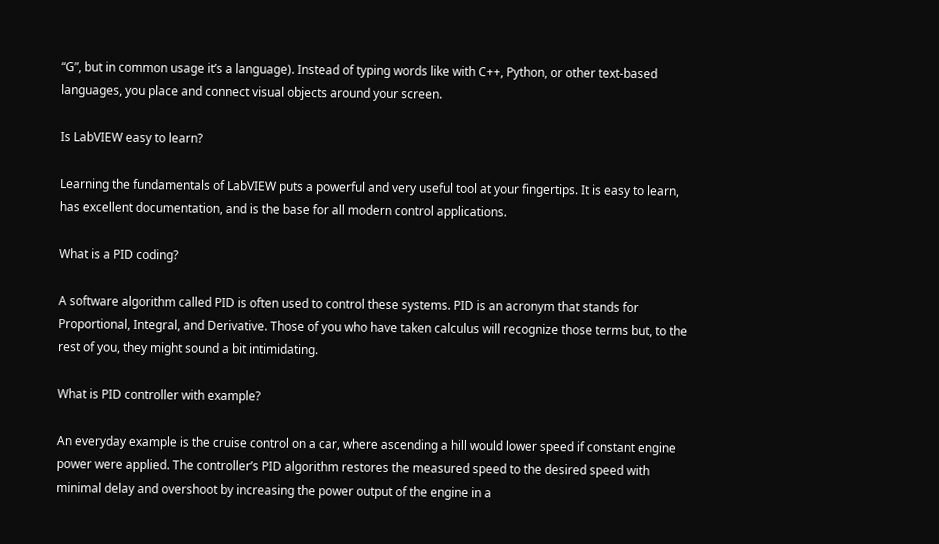“G”, but in common usage it’s a language). Instead of typing words like with C++, Python, or other text-based languages, you place and connect visual objects around your screen.

Is LabVIEW easy to learn?

Learning the fundamentals of LabVIEW puts a powerful and very useful tool at your fingertips. It is easy to learn, has excellent documentation, and is the base for all modern control applications.

What is a PID coding?

A software algorithm called PID is often used to control these systems. PID is an acronym that stands for Proportional, Integral, and Derivative. Those of you who have taken calculus will recognize those terms but, to the rest of you, they might sound a bit intimidating.

What is PID controller with example?

An everyday example is the cruise control on a car, where ascending a hill would lower speed if constant engine power were applied. The controller’s PID algorithm restores the measured speed to the desired speed with minimal delay and overshoot by increasing the power output of the engine in a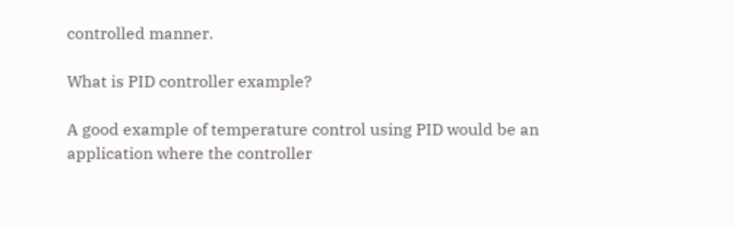controlled manner.

What is PID controller example?

A good example of temperature control using PID would be an application where the controller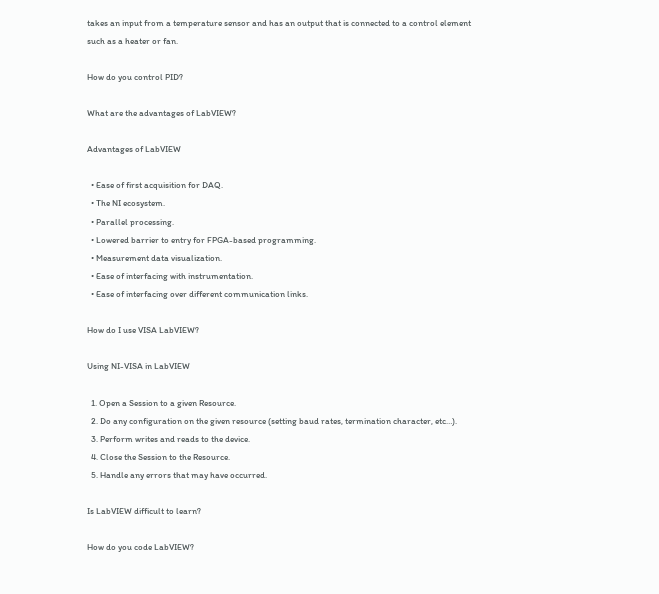takes an input from a temperature sensor and has an output that is connected to a control element such as a heater or fan.

How do you control PID?

What are the advantages of LabVIEW?

Advantages of LabVIEW

  • Ease of first acquisition for DAQ.
  • The NI ecosystem.
  • Parallel processing.
  • Lowered barrier to entry for FPGA-based programming.
  • Measurement data visualization.
  • Ease of interfacing with instrumentation.
  • Ease of interfacing over different communication links.

How do I use VISA LabVIEW?

Using NI-VISA in LabVIEW

  1. Open a Session to a given Resource.
  2. Do any configuration on the given resource (setting baud rates, termination character, etc…).
  3. Perform writes and reads to the device.
  4. Close the Session to the Resource.
  5. Handle any errors that may have occurred.

Is LabVIEW difficult to learn?

How do you code LabVIEW?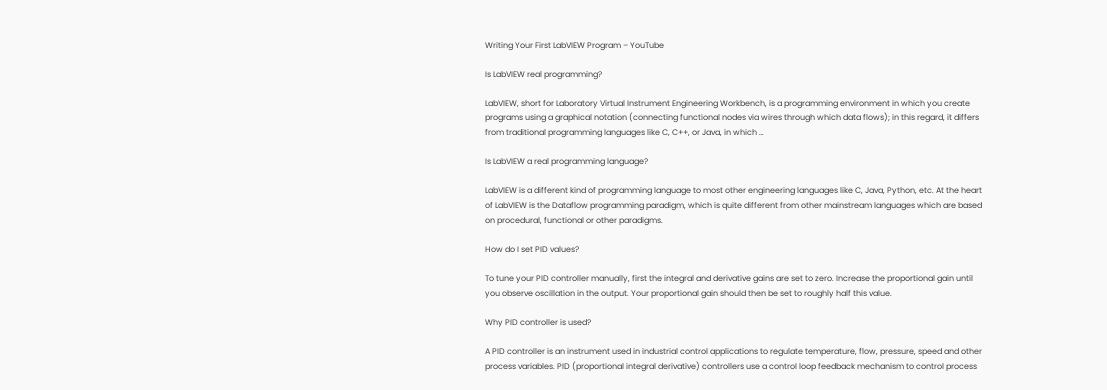Writing Your First LabVIEW Program – YouTube

Is LabVIEW real programming?

LabVIEW, short for Laboratory Virtual Instrument Engineering Workbench, is a programming environment in which you create programs using a graphical notation (connecting functional nodes via wires through which data flows); in this regard, it differs from traditional programming languages like C, C++, or Java, in which …

Is LabVIEW a real programming language?

LabVIEW is a different kind of programming language to most other engineering languages like C, Java, Python, etc. At the heart of LabVIEW is the Dataflow programming paradigm, which is quite different from other mainstream languages which are based on procedural, functional or other paradigms.

How do I set PID values?

To tune your PID controller manually, first the integral and derivative gains are set to zero. Increase the proportional gain until you observe oscillation in the output. Your proportional gain should then be set to roughly half this value.

Why PID controller is used?

A PID controller is an instrument used in industrial control applications to regulate temperature, flow, pressure, speed and other process variables. PID (proportional integral derivative) controllers use a control loop feedback mechanism to control process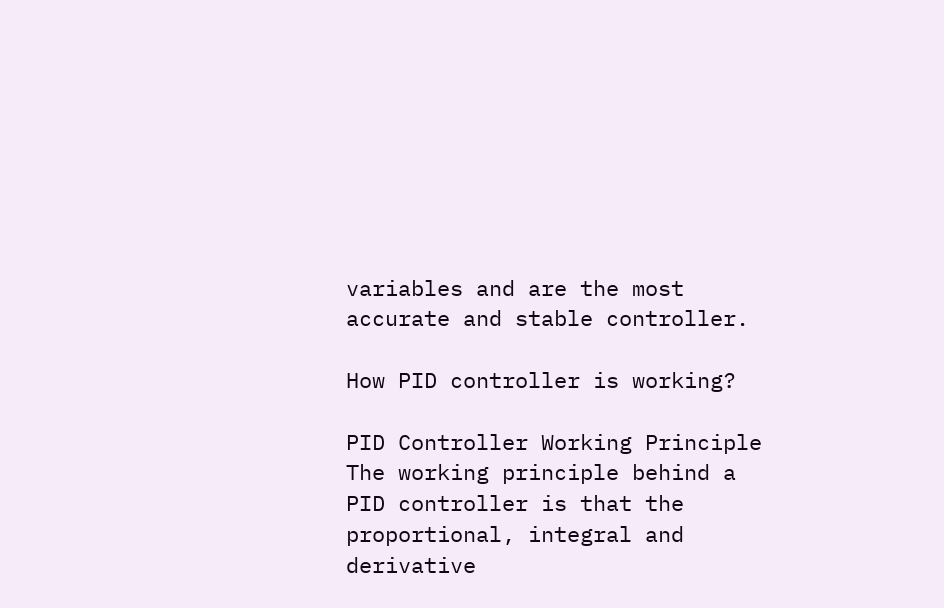variables and are the most accurate and stable controller.

How PID controller is working?

PID Controller Working Principle
The working principle behind a PID controller is that the proportional, integral and derivative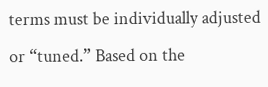terms must be individually adjusted or “tuned.” Based on the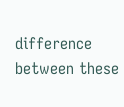difference between these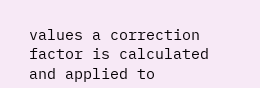values a correction factor is calculated and applied to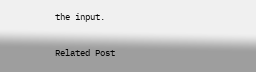the input.

Related Post